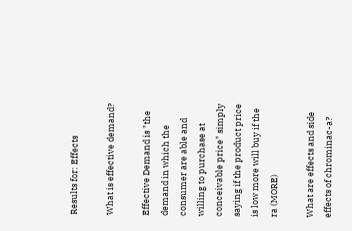Results for: Effects

What is effective demand?

Effective Demand is "the demand in which the consumer are able and willing to purchase at conceivable price" simply saying if the product price is low more will buy if the ra (MORE)

What are effects and side effects of chrominac-a?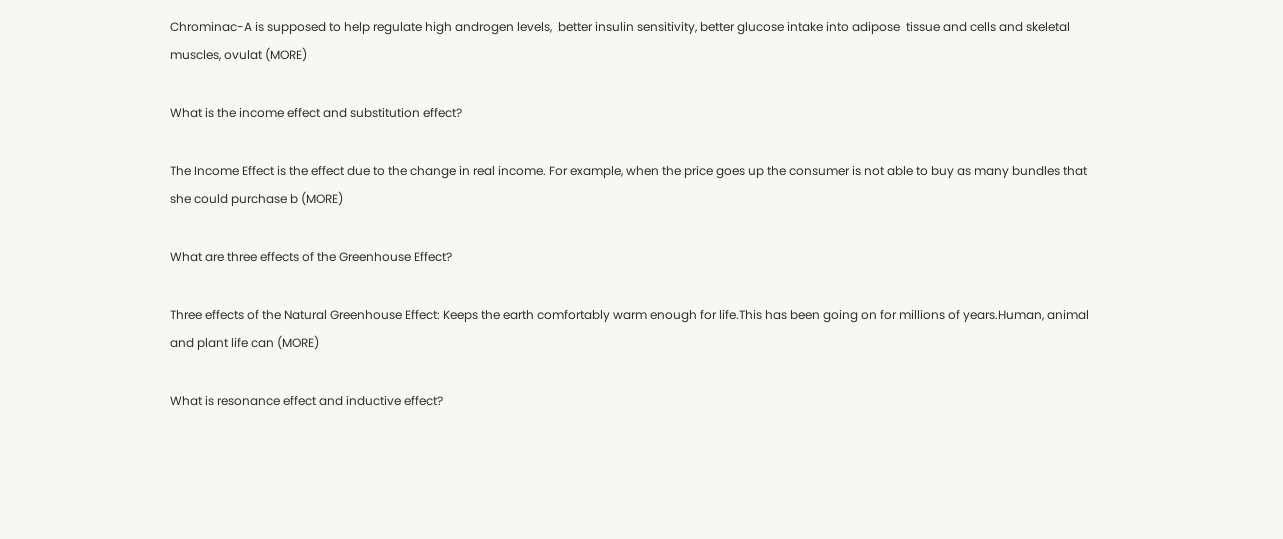Chrominac-A is supposed to help regulate high androgen levels,  better insulin sensitivity, better glucose intake into adipose  tissue and cells and skeletal muscles, ovulat (MORE)

What is the income effect and substitution effect?

The Income Effect is the effect due to the change in real income. For example, when the price goes up the consumer is not able to buy as many bundles that she could purchase b (MORE)

What are three effects of the Greenhouse Effect?

Three effects of the Natural Greenhouse Effect: Keeps the earth comfortably warm enough for life.This has been going on for millions of years.Human, animal and plant life can (MORE)

What is resonance effect and inductive effect?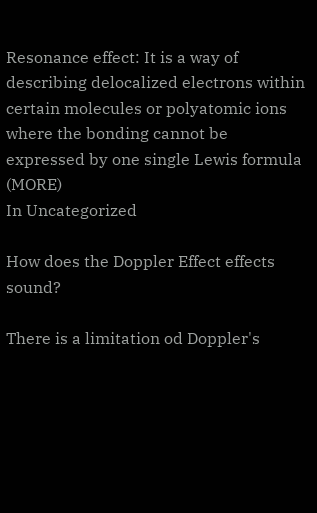Resonance effect: It is a way of describing delocalized electrons within certain molecules or polyatomic ions where the bonding cannot be expressed by one single Lewis formula (MORE)
In Uncategorized

How does the Doppler Effect effects sound?

There is a limitation od Doppler's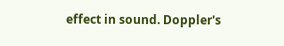effect in sound. Doppler's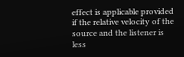effect is applicable provided if the relative velocity of the source and the listener is less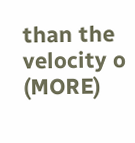than the velocity o (MORE)